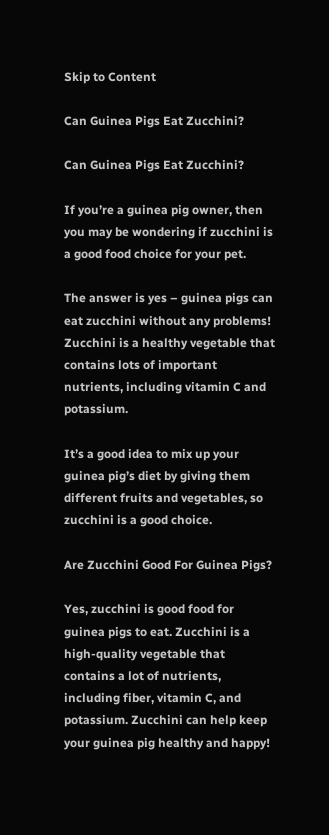Skip to Content

Can Guinea Pigs Eat Zucchini?

Can Guinea Pigs Eat Zucchini?

If you’re a guinea pig owner, then you may be wondering if zucchini is a good food choice for your pet.

The answer is yes – guinea pigs can eat zucchini without any problems! Zucchini is a healthy vegetable that contains lots of important nutrients, including vitamin C and potassium.

It’s a good idea to mix up your guinea pig’s diet by giving them different fruits and vegetables, so zucchini is a good choice.

Are Zucchini Good For Guinea Pigs?

Yes, zucchini is good food for guinea pigs to eat. Zucchini is a high-quality vegetable that contains a lot of nutrients, including fiber, vitamin C, and potassium. Zucchini can help keep your guinea pig healthy and happy!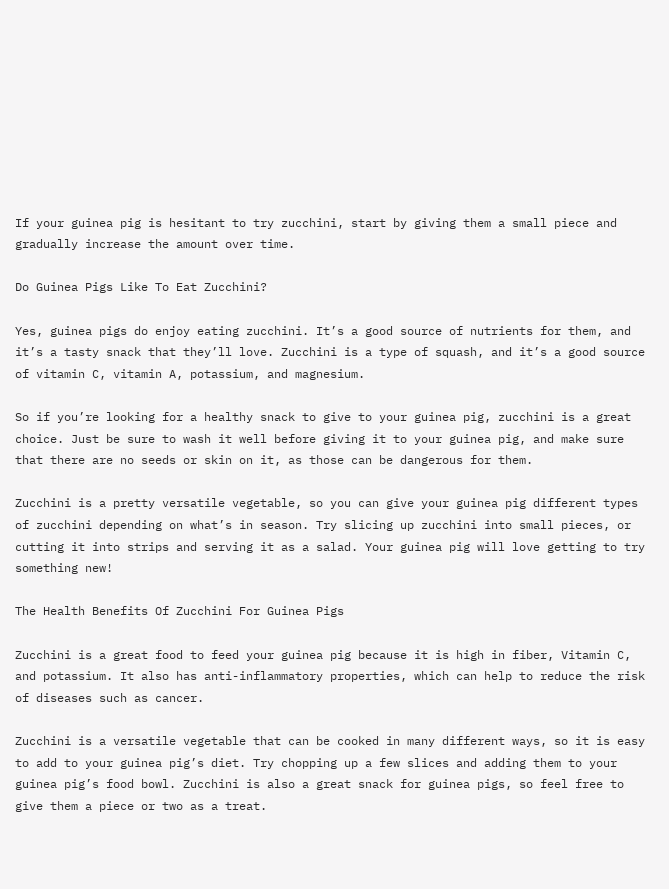If your guinea pig is hesitant to try zucchini, start by giving them a small piece and gradually increase the amount over time.

Do Guinea Pigs Like To Eat Zucchini?

Yes, guinea pigs do enjoy eating zucchini. It’s a good source of nutrients for them, and it’s a tasty snack that they’ll love. Zucchini is a type of squash, and it’s a good source of vitamin C, vitamin A, potassium, and magnesium.

So if you’re looking for a healthy snack to give to your guinea pig, zucchini is a great choice. Just be sure to wash it well before giving it to your guinea pig, and make sure that there are no seeds or skin on it, as those can be dangerous for them.

Zucchini is a pretty versatile vegetable, so you can give your guinea pig different types of zucchini depending on what’s in season. Try slicing up zucchini into small pieces, or cutting it into strips and serving it as a salad. Your guinea pig will love getting to try something new!

The Health Benefits Of Zucchini For Guinea Pigs

Zucchini is a great food to feed your guinea pig because it is high in fiber, Vitamin C, and potassium. It also has anti-inflammatory properties, which can help to reduce the risk of diseases such as cancer.

Zucchini is a versatile vegetable that can be cooked in many different ways, so it is easy to add to your guinea pig’s diet. Try chopping up a few slices and adding them to your guinea pig’s food bowl. Zucchini is also a great snack for guinea pigs, so feel free to give them a piece or two as a treat.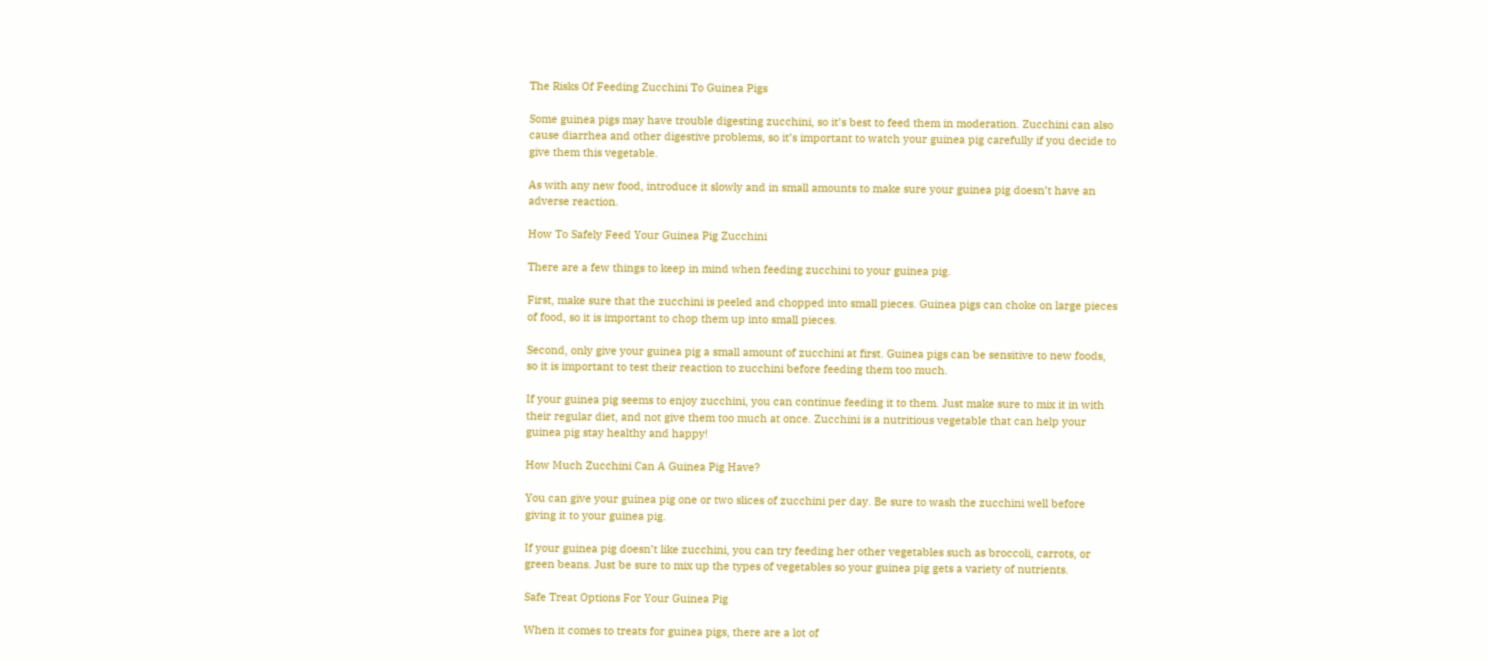The Risks Of Feeding Zucchini To Guinea Pigs

Some guinea pigs may have trouble digesting zucchini, so it’s best to feed them in moderation. Zucchini can also cause diarrhea and other digestive problems, so it’s important to watch your guinea pig carefully if you decide to give them this vegetable.

As with any new food, introduce it slowly and in small amounts to make sure your guinea pig doesn’t have an adverse reaction.

How To Safely Feed Your Guinea Pig Zucchini

There are a few things to keep in mind when feeding zucchini to your guinea pig.

First, make sure that the zucchini is peeled and chopped into small pieces. Guinea pigs can choke on large pieces of food, so it is important to chop them up into small pieces.

Second, only give your guinea pig a small amount of zucchini at first. Guinea pigs can be sensitive to new foods, so it is important to test their reaction to zucchini before feeding them too much.

If your guinea pig seems to enjoy zucchini, you can continue feeding it to them. Just make sure to mix it in with their regular diet, and not give them too much at once. Zucchini is a nutritious vegetable that can help your guinea pig stay healthy and happy!

How Much Zucchini Can A Guinea Pig Have?

You can give your guinea pig one or two slices of zucchini per day. Be sure to wash the zucchini well before giving it to your guinea pig.

If your guinea pig doesn’t like zucchini, you can try feeding her other vegetables such as broccoli, carrots, or green beans. Just be sure to mix up the types of vegetables so your guinea pig gets a variety of nutrients.

Safe Treat Options For Your Guinea Pig

When it comes to treats for guinea pigs, there are a lot of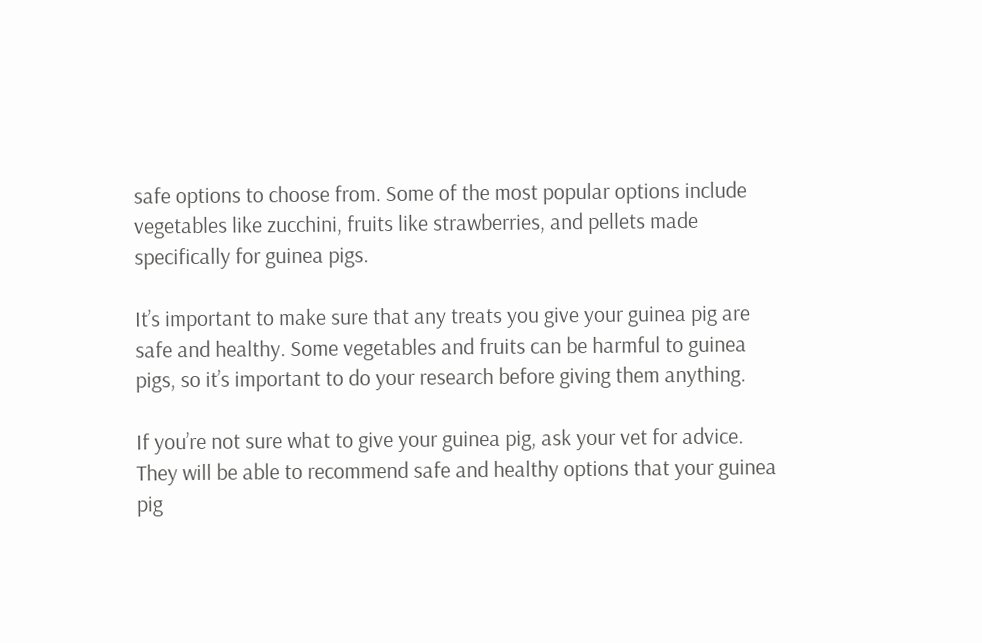safe options to choose from. Some of the most popular options include vegetables like zucchini, fruits like strawberries, and pellets made specifically for guinea pigs.

It’s important to make sure that any treats you give your guinea pig are safe and healthy. Some vegetables and fruits can be harmful to guinea pigs, so it’s important to do your research before giving them anything.

If you’re not sure what to give your guinea pig, ask your vet for advice. They will be able to recommend safe and healthy options that your guinea pig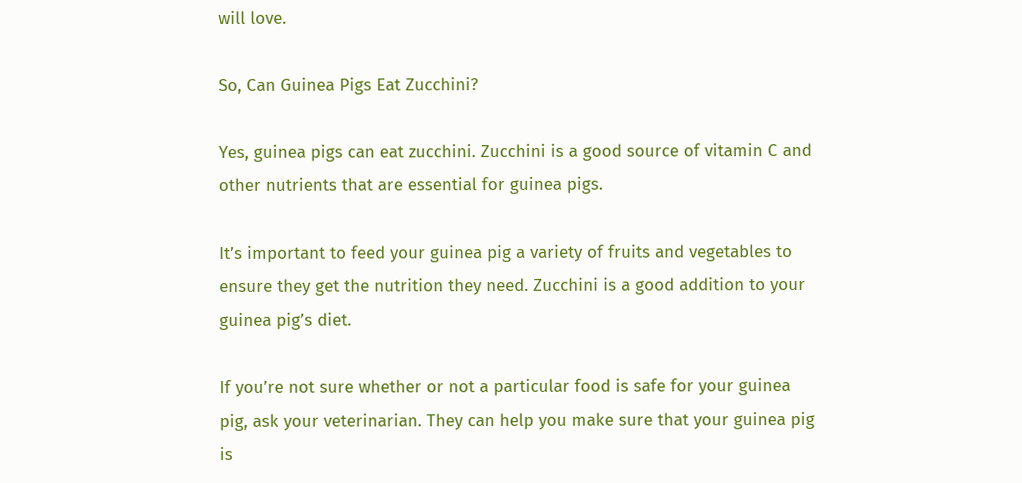will love.

So, Can Guinea Pigs Eat Zucchini?

Yes, guinea pigs can eat zucchini. Zucchini is a good source of vitamin C and other nutrients that are essential for guinea pigs.

It’s important to feed your guinea pig a variety of fruits and vegetables to ensure they get the nutrition they need. Zucchini is a good addition to your guinea pig’s diet.

If you’re not sure whether or not a particular food is safe for your guinea pig, ask your veterinarian. They can help you make sure that your guinea pig is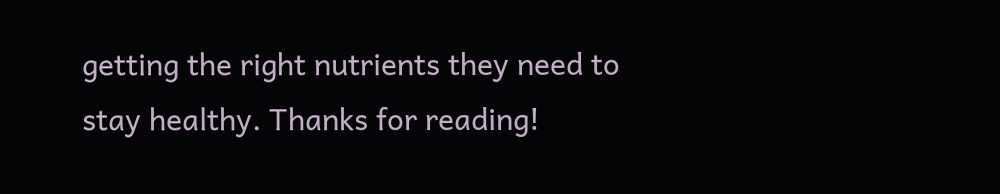getting the right nutrients they need to stay healthy. Thanks for reading!